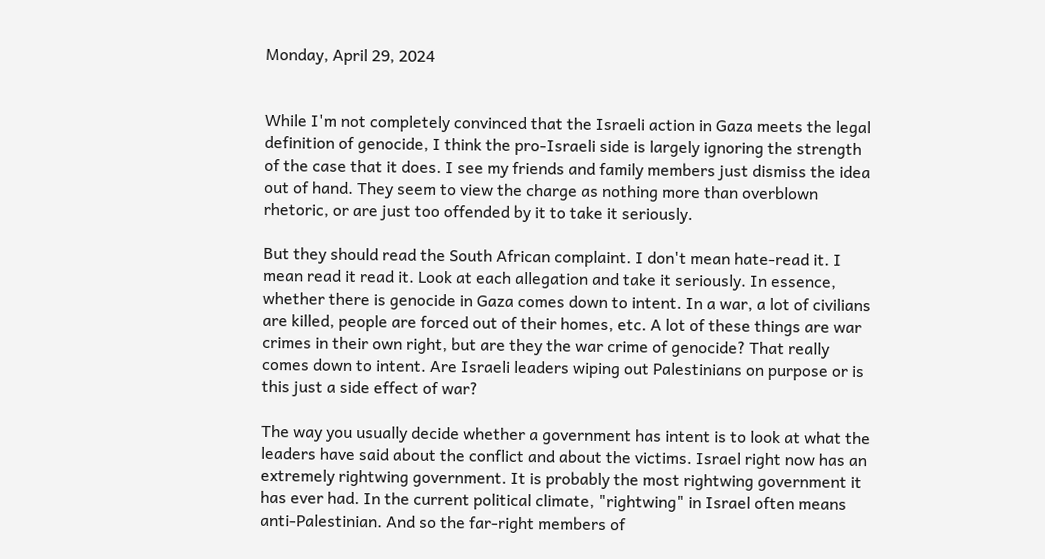Monday, April 29, 2024


While I'm not completely convinced that the Israeli action in Gaza meets the legal definition of genocide, I think the pro-Israeli side is largely ignoring the strength of the case that it does. I see my friends and family members just dismiss the idea out of hand. They seem to view the charge as nothing more than overblown rhetoric, or are just too offended by it to take it seriously.

But they should read the South African complaint. I don't mean hate-read it. I mean read it read it. Look at each allegation and take it seriously. In essence, whether there is genocide in Gaza comes down to intent. In a war, a lot of civilians are killed, people are forced out of their homes, etc. A lot of these things are war crimes in their own right, but are they the war crime of genocide? That really comes down to intent. Are Israeli leaders wiping out Palestinians on purpose or is this just a side effect of war?

The way you usually decide whether a government has intent is to look at what the leaders have said about the conflict and about the victims. Israel right now has an extremely rightwing government. It is probably the most rightwing government it has ever had. In the current political climate, "rightwing" in Israel often means anti-Palestinian. And so the far-right members of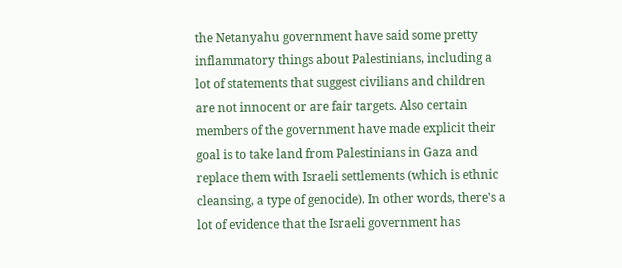the Netanyahu government have said some pretty inflammatory things about Palestinians, including a lot of statements that suggest civilians and children are not innocent or are fair targets. Also certain members of the government have made explicit their goal is to take land from Palestinians in Gaza and replace them with Israeli settlements (which is ethnic cleansing, a type of genocide). In other words, there's a lot of evidence that the Israeli government has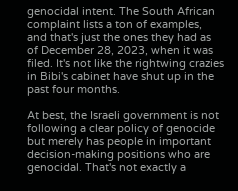genocidal intent. The South African complaint lists a ton of examples, and that's just the ones they had as of December 28, 2023, when it was filed. It's not like the rightwing crazies in Bibi's cabinet have shut up in the past four months.

At best, the Israeli government is not following a clear policy of genocide but merely has people in important decision-making positions who are genocidal. That's not exactly a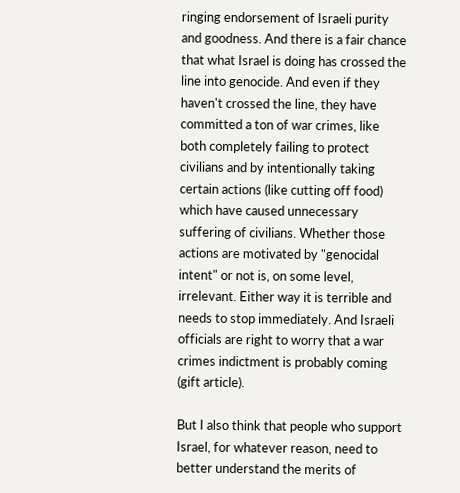ringing endorsement of Israeli purity and goodness. And there is a fair chance that what Israel is doing has crossed the line into genocide. And even if they haven't crossed the line, they have committed a ton of war crimes, like both completely failing to protect civilians and by intentionally taking certain actions (like cutting off food) which have caused unnecessary suffering of civilians. Whether those actions are motivated by "genocidal intent" or not is, on some level, irrelevant. Either way it is terrible and needs to stop immediately. And Israeli officials are right to worry that a war crimes indictment is probably coming (gift article).

But I also think that people who support Israel, for whatever reason, need to better understand the merits of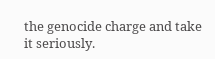the genocide charge and take it seriously.